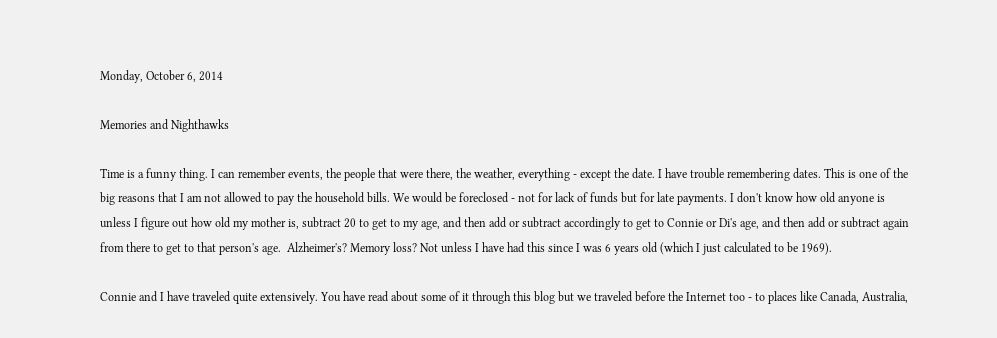Monday, October 6, 2014

Memories and Nighthawks

Time is a funny thing. I can remember events, the people that were there, the weather, everything - except the date. I have trouble remembering dates. This is one of the big reasons that I am not allowed to pay the household bills. We would be foreclosed - not for lack of funds but for late payments. I don't know how old anyone is unless I figure out how old my mother is, subtract 20 to get to my age, and then add or subtract accordingly to get to Connie or Di's age, and then add or subtract again from there to get to that person's age.  Alzheimer's? Memory loss? Not unless I have had this since I was 6 years old (which I just calculated to be 1969).

Connie and I have traveled quite extensively. You have read about some of it through this blog but we traveled before the Internet too - to places like Canada, Australia,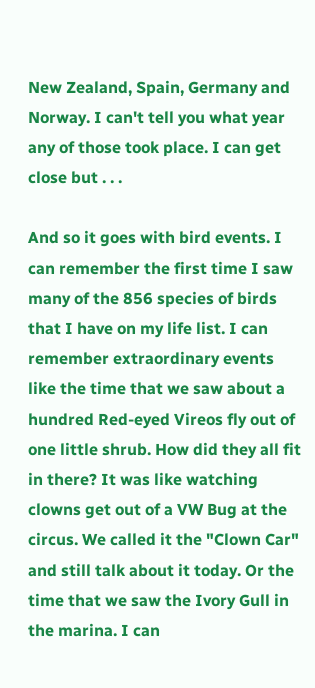New Zealand, Spain, Germany and Norway. I can't tell you what year any of those took place. I can get close but . . .

And so it goes with bird events. I can remember the first time I saw many of the 856 species of birds that I have on my life list. I can remember extraordinary events like the time that we saw about a hundred Red-eyed Vireos fly out of one little shrub. How did they all fit in there? It was like watching clowns get out of a VW Bug at the circus. We called it the "Clown Car" and still talk about it today. Or the time that we saw the Ivory Gull in the marina. I can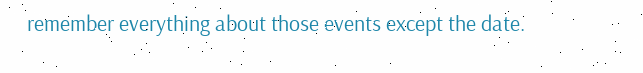remember everything about those events except the date.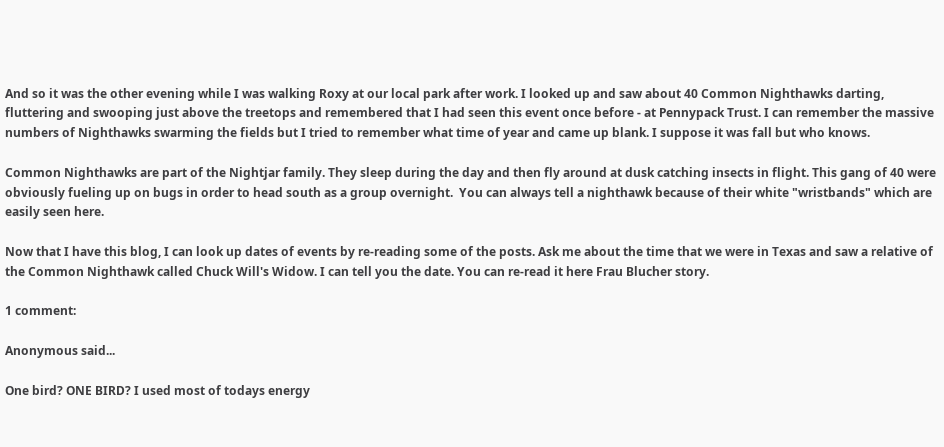And so it was the other evening while I was walking Roxy at our local park after work. I looked up and saw about 40 Common Nighthawks darting, fluttering and swooping just above the treetops and remembered that I had seen this event once before - at Pennypack Trust. I can remember the massive numbers of Nighthawks swarming the fields but I tried to remember what time of year and came up blank. I suppose it was fall but who knows.

Common Nighthawks are part of the Nightjar family. They sleep during the day and then fly around at dusk catching insects in flight. This gang of 40 were obviously fueling up on bugs in order to head south as a group overnight.  You can always tell a nighthawk because of their white "wristbands" which are easily seen here.

Now that I have this blog, I can look up dates of events by re-reading some of the posts. Ask me about the time that we were in Texas and saw a relative of the Common Nighthawk called Chuck Will's Widow. I can tell you the date. You can re-read it here Frau Blucher story.

1 comment:

Anonymous said...

One bird? ONE BIRD? I used most of todays energy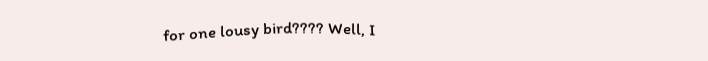for one lousy bird???? Well, I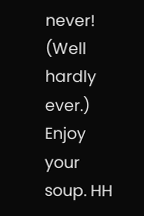never! (Well hardly ever.)
Enjoy your soup. HH